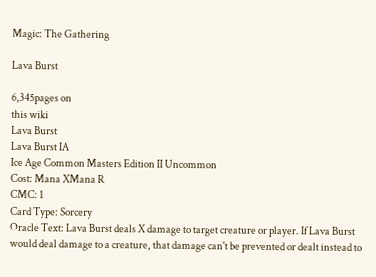Magic: The Gathering

Lava Burst

6,345pages on
this wiki
Lava Burst
Lava Burst IA
Ice Age Common Masters Edition II Uncommon
Cost: Mana XMana R
CMC: 1
Card Type: Sorcery
Oracle Text: Lava Burst deals X damage to target creature or player. If Lava Burst would deal damage to a creature, that damage can't be prevented or dealt instead to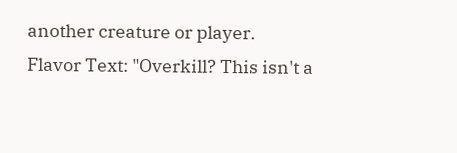another creature or player.
Flavor Text: "Overkill? This isn't a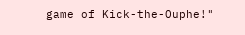game of Kick-the-Ouphe!"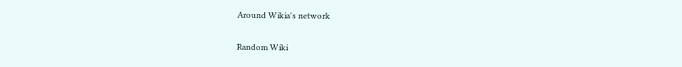Around Wikia's network

Random Wiki